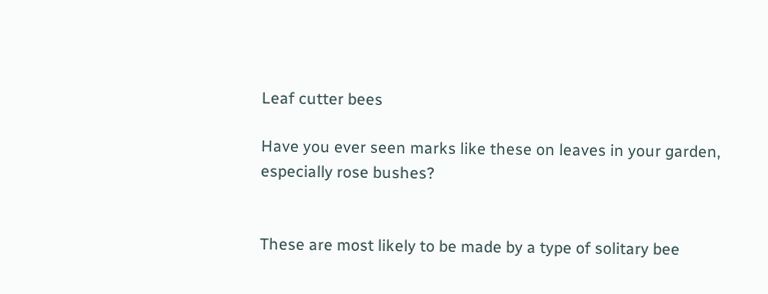Leaf cutter bees

Have you ever seen marks like these on leaves in your garden, especially rose bushes?


These are most likely to be made by a type of solitary bee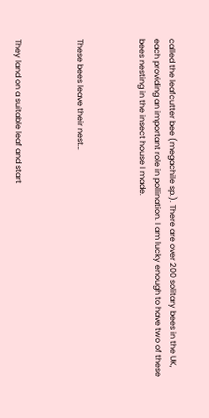called the leafcutter bee (megachile sp.). There are over 200 solitary bees in the UK, each providing an important role in pollination. I am lucky enough to have two of these bees nesting in the insect house I made.



These bees leave their nest…



They land on a suitable leaf and start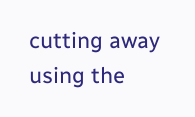cutting away using the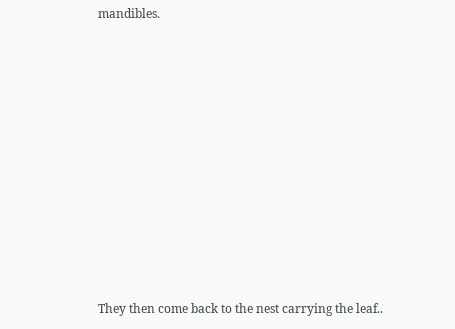mandibles.











They then come back to the nest carrying the leaf..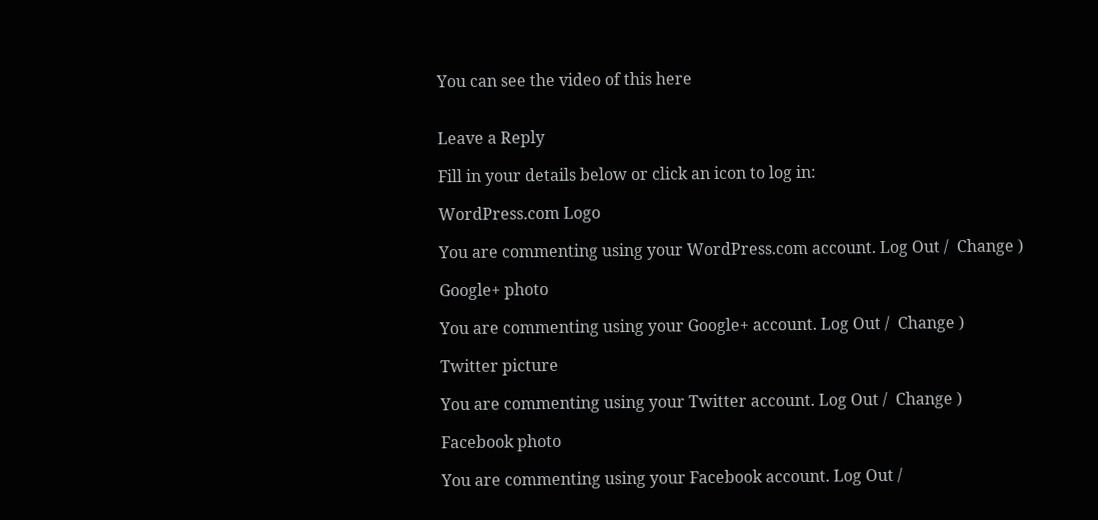You can see the video of this here


Leave a Reply

Fill in your details below or click an icon to log in:

WordPress.com Logo

You are commenting using your WordPress.com account. Log Out /  Change )

Google+ photo

You are commenting using your Google+ account. Log Out /  Change )

Twitter picture

You are commenting using your Twitter account. Log Out /  Change )

Facebook photo

You are commenting using your Facebook account. Log Out /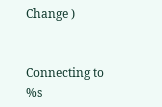Change )


Connecting to %s